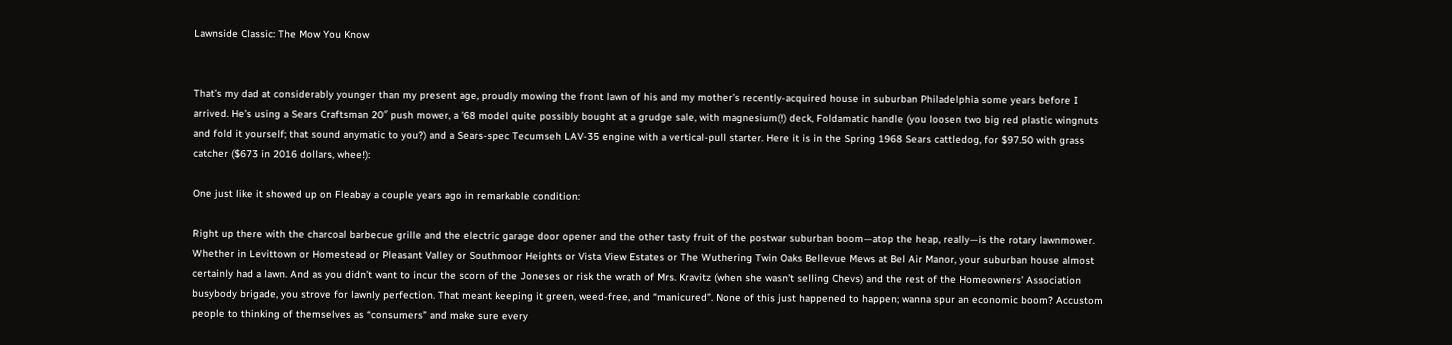Lawnside Classic: The Mow You Know


That’s my dad at considerably younger than my present age, proudly mowing the front lawn of his and my mother’s recently-acquired house in suburban Philadelphia some years before I arrived. He’s using a Sears Craftsman 20″ push mower, a ’68 model quite possibly bought at a grudge sale, with magnesium(!) deck, Foldamatic handle (you loosen two big red plastic wingnuts and fold it yourself; that sound anymatic to you?) and a Sears-spec Tecumseh LAV-35 engine with a vertical-pull starter. Here it is in the Spring 1968 Sears cattledog, for $97.50 with grass catcher ($673 in 2016 dollars, whee!):

One just like it showed up on Fleabay a couple years ago in remarkable condition:

Right up there with the charcoal barbecue grille and the electric garage door opener and the other tasty fruit of the postwar suburban boom—atop the heap, really—is the rotary lawnmower. Whether in Levittown or Homestead or Pleasant Valley or Southmoor Heights or Vista View Estates or The Wuthering Twin Oaks Bellevue Mews at Bel Air Manor, your suburban house almost certainly had a lawn. And as you didn’t want to incur the scorn of the Joneses or risk the wrath of Mrs. Kravitz (when she wasn’t selling Chevs) and the rest of the Homeowners’ Association busybody brigade, you strove for lawnly perfection. That meant keeping it green, weed-free, and “manicured”. None of this just happened to happen; wanna spur an economic boom? Accustom people to thinking of themselves as “consumers” and make sure every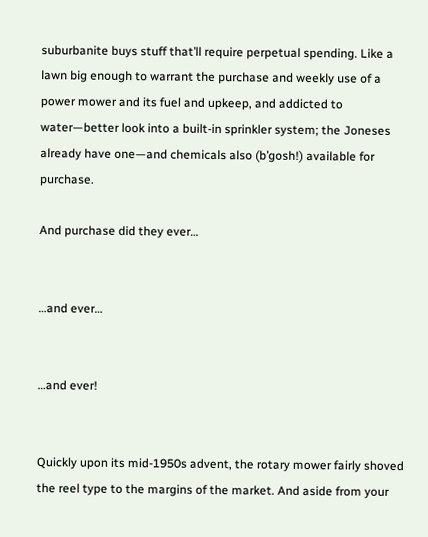suburbanite buys stuff that’ll require perpetual spending. Like a lawn big enough to warrant the purchase and weekly use of a power mower and its fuel and upkeep, and addicted to water—better look into a built-in sprinkler system; the Joneses already have one—and chemicals also (b’gosh!) available for purchase.

And purchase did they ever…


…and ever…


…and ever!


Quickly upon its mid-1950s advent, the rotary mower fairly shoved the reel type to the margins of the market. And aside from your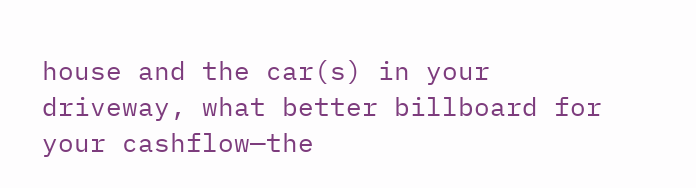house and the car(s) in your driveway, what better billboard for your cashflow—the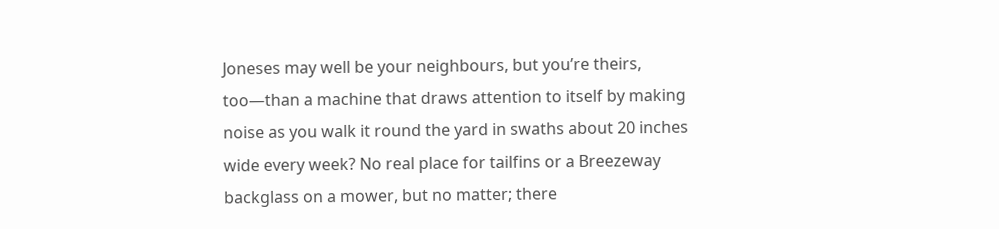Joneses may well be your neighbours, but you’re theirs, too—than a machine that draws attention to itself by making noise as you walk it round the yard in swaths about 20 inches wide every week? No real place for tailfins or a Breezeway backglass on a mower, but no matter; there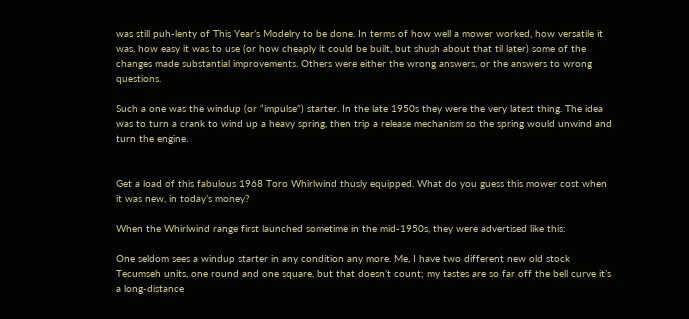was still puh-lenty of This Year’s Modelry to be done. In terms of how well a mower worked, how versatile it was, how easy it was to use (or how cheaply it could be built, but shush about that til later) some of the changes made substantial improvements. Others were either the wrong answers, or the answers to wrong questions.

Such a one was the windup (or “impulse”) starter. In the late 1950s they were the very latest thing. The idea was to turn a crank to wind up a heavy spring, then trip a release mechanism so the spring would unwind and turn the engine.


Get a load of this fabulous 1968 Toro Whirlwind thusly equipped. What do you guess this mower cost when it was new, in today’s money?

When the Whirlwind range first launched sometime in the mid-1950s, they were advertised like this:

One seldom sees a windup starter in any condition any more. Me, I have two different new old stock Tecumseh units, one round and one square, but that doesn’t count; my tastes are so far off the bell curve it’s a long-distance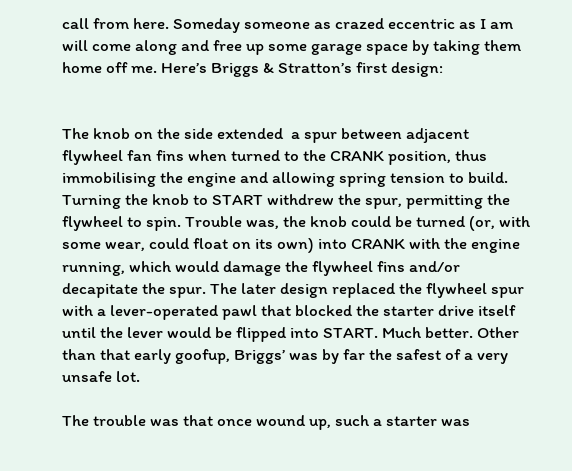call from here. Someday someone as crazed eccentric as I am will come along and free up some garage space by taking them home off me. Here’s Briggs & Stratton’s first design:


The knob on the side extended  a spur between adjacent flywheel fan fins when turned to the CRANK position, thus immobilising the engine and allowing spring tension to build. Turning the knob to START withdrew the spur, permitting the flywheel to spin. Trouble was, the knob could be turned (or, with some wear, could float on its own) into CRANK with the engine running, which would damage the flywheel fins and/or decapitate the spur. The later design replaced the flywheel spur with a lever-operated pawl that blocked the starter drive itself until the lever would be flipped into START. Much better. Other than that early goofup, Briggs’ was by far the safest of a very unsafe lot.

The trouble was that once wound up, such a starter was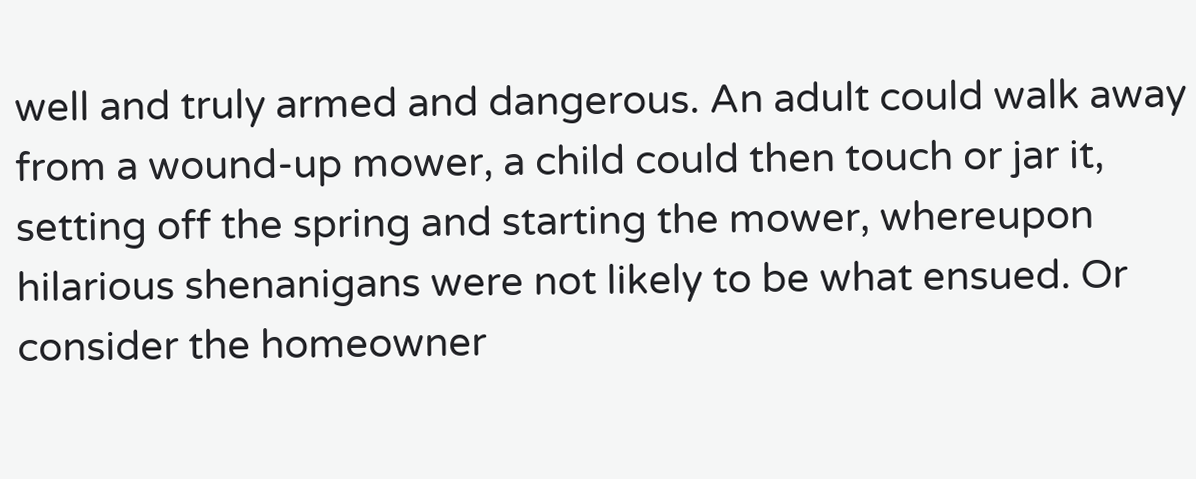well and truly armed and dangerous. An adult could walk away from a wound-up mower, a child could then touch or jar it, setting off the spring and starting the mower, whereupon hilarious shenanigans were not likely to be what ensued. Or consider the homeowner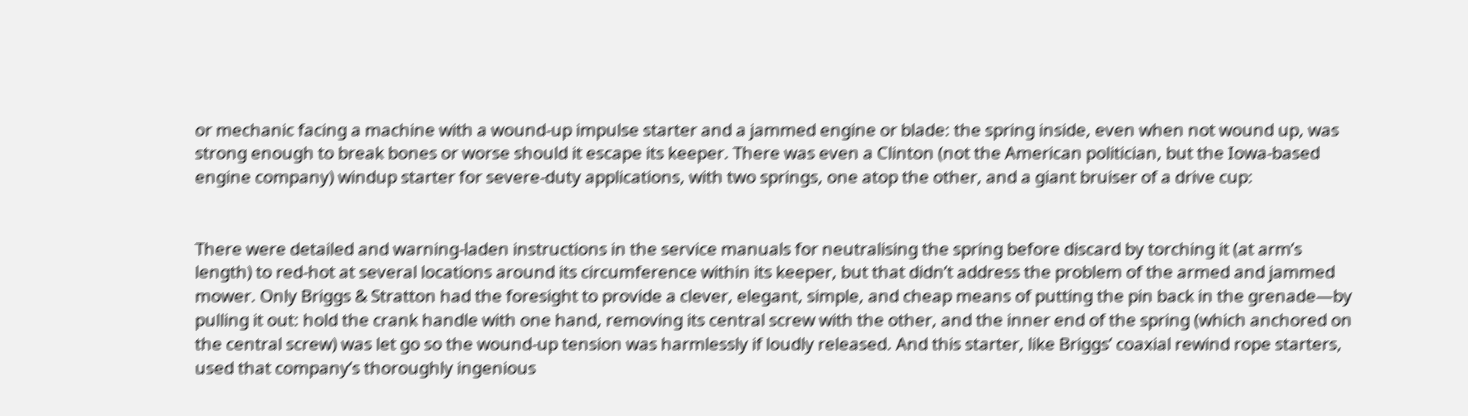or mechanic facing a machine with a wound-up impulse starter and a jammed engine or blade: the spring inside, even when not wound up, was strong enough to break bones or worse should it escape its keeper. There was even a Clinton (not the American politician, but the Iowa-based engine company) windup starter for severe-duty applications, with two springs, one atop the other, and a giant bruiser of a drive cup:


There were detailed and warning-laden instructions in the service manuals for neutralising the spring before discard by torching it (at arm’s length) to red-hot at several locations around its circumference within its keeper, but that didn’t address the problem of the armed and jammed mower. Only Briggs & Stratton had the foresight to provide a clever, elegant, simple, and cheap means of putting the pin back in the grenade—by pulling it out: hold the crank handle with one hand, removing its central screw with the other, and the inner end of the spring (which anchored on the central screw) was let go so the wound-up tension was harmlessly if loudly released. And this starter, like Briggs’ coaxial rewind rope starters, used that company’s thoroughly ingenious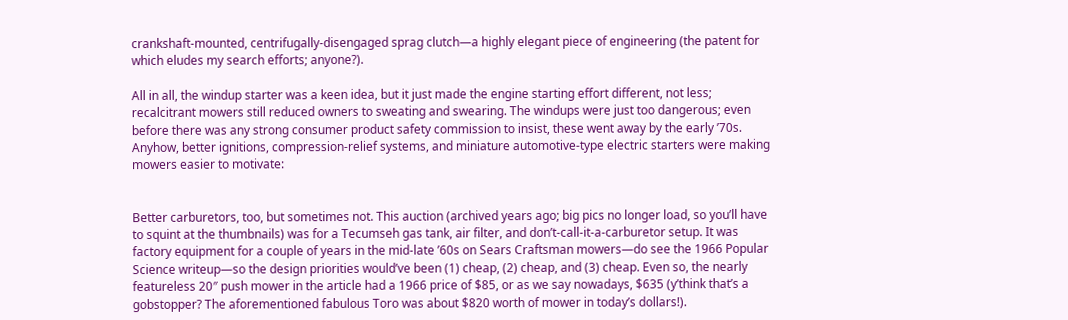crankshaft-mounted, centrifugally-disengaged sprag clutch—a highly elegant piece of engineering (the patent for which eludes my search efforts; anyone?).

All in all, the windup starter was a keen idea, but it just made the engine starting effort different, not less; recalcitrant mowers still reduced owners to sweating and swearing. The windups were just too dangerous; even before there was any strong consumer product safety commission to insist, these went away by the early ’70s. Anyhow, better ignitions, compression-relief systems, and miniature automotive-type electric starters were making mowers easier to motivate:


Better carburetors, too, but sometimes not. This auction (archived years ago; big pics no longer load, so you’ll have to squint at the thumbnails) was for a Tecumseh gas tank, air filter, and don’t-call-it-a-carburetor setup. It was factory equipment for a couple of years in the mid-late ’60s on Sears Craftsman mowers—do see the 1966 Popular Science writeup—so the design priorities would’ve been (1) cheap, (2) cheap, and (3) cheap. Even so, the nearly featureless 20″ push mower in the article had a 1966 price of $85, or as we say nowadays, $635 (y’think that’s a gobstopper? The aforementioned fabulous Toro was about $820 worth of mower in today’s dollars!).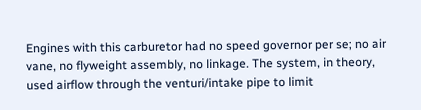Engines with this carburetor had no speed governor per se; no air vane, no flyweight assembly, no linkage. The system, in theory, used airflow through the venturi/intake pipe to limit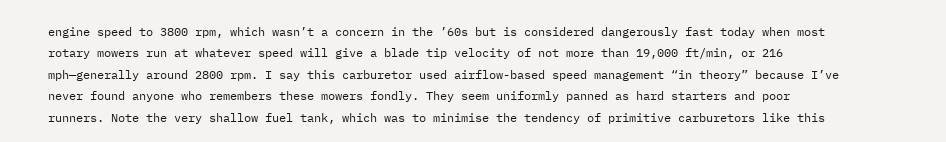engine speed to 3800 rpm, which wasn’t a concern in the ’60s but is considered dangerously fast today when most rotary mowers run at whatever speed will give a blade tip velocity of not more than 19,000 ft/min, or 216 mph—generally around 2800 rpm. I say this carburetor used airflow-based speed management “in theory” because I’ve never found anyone who remembers these mowers fondly. They seem uniformly panned as hard starters and poor runners. Note the very shallow fuel tank, which was to minimise the tendency of primitive carburetors like this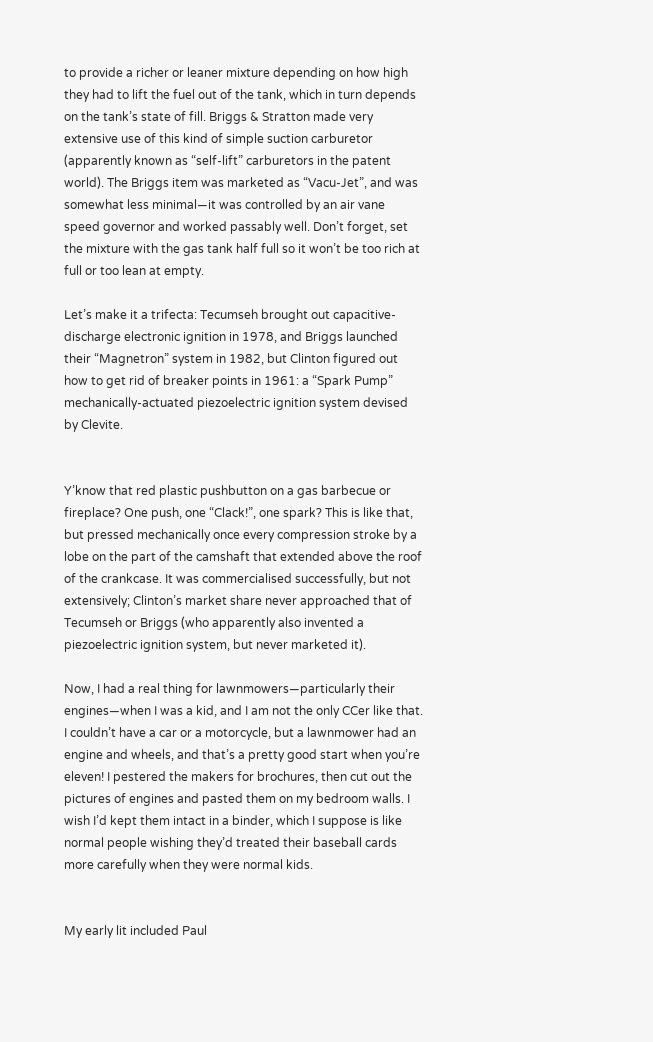to provide a richer or leaner mixture depending on how high they had to lift the fuel out of the tank, which in turn depends on the tank’s state of fill. Briggs & Stratton made very extensive use of this kind of simple suction carburetor (apparently known as “self-lift” carburetors in the patent world). The Briggs item was marketed as “Vacu-Jet”, and was somewhat less minimal—it was controlled by an air vane speed governor and worked passably well. Don’t forget, set the mixture with the gas tank half full so it won’t be too rich at full or too lean at empty.

Let’s make it a trifecta: Tecumseh brought out capacitive-discharge electronic ignition in 1978, and Briggs launched their “Magnetron” system in 1982, but Clinton figured out how to get rid of breaker points in 1961: a “Spark Pump” mechanically-actuated piezoelectric ignition system devised by Clevite.


Y’know that red plastic pushbutton on a gas barbecue or fireplace? One push, one “Clack!”, one spark? This is like that, but pressed mechanically once every compression stroke by a lobe on the part of the camshaft that extended above the roof of the crankcase. It was commercialised successfully, but not extensively; Clinton’s market share never approached that of Tecumseh or Briggs (who apparently also invented a piezoelectric ignition system, but never marketed it).

Now, I had a real thing for lawnmowers—particularly their engines—when I was a kid, and I am not the only CCer like that. I couldn’t have a car or a motorcycle, but a lawnmower had an engine and wheels, and that’s a pretty good start when you’re eleven! I pestered the makers for brochures, then cut out the pictures of engines and pasted them on my bedroom walls. I wish I’d kept them intact in a binder, which I suppose is like normal people wishing they’d treated their baseball cards more carefully when they were normal kids.


My early lit included Paul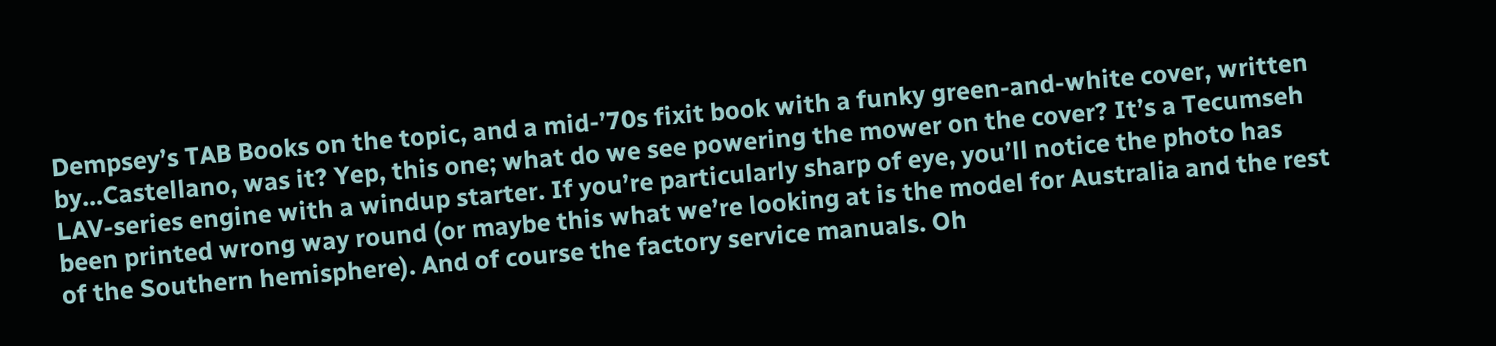Dempsey’s TAB Books on the topic, and a mid-’70s fixit book with a funky green-and-white cover, written by…Castellano, was it? Yep, this one; what do we see powering the mower on the cover? It’s a Tecumseh LAV-series engine with a windup starter. If you’re particularly sharp of eye, you’ll notice the photo has been printed wrong way round (or maybe this what we’re looking at is the model for Australia and the rest of the Southern hemisphere). And of course the factory service manuals. Oh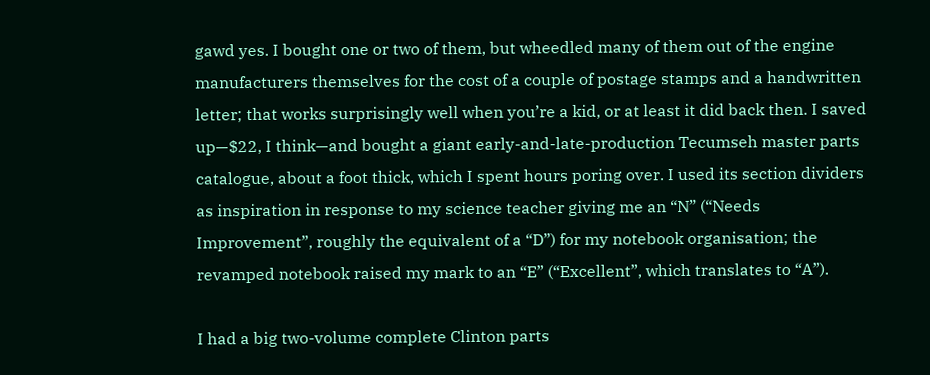gawd yes. I bought one or two of them, but wheedled many of them out of the engine manufacturers themselves for the cost of a couple of postage stamps and a handwritten letter; that works surprisingly well when you’re a kid, or at least it did back then. I saved up—$22, I think—and bought a giant early-and-late-production Tecumseh master parts catalogue, about a foot thick, which I spent hours poring over. I used its section dividers as inspiration in response to my science teacher giving me an “N” (“Needs Improvement”, roughly the equivalent of a “D”) for my notebook organisation; the revamped notebook raised my mark to an “E” (“Excellent”, which translates to “A”).

I had a big two-volume complete Clinton parts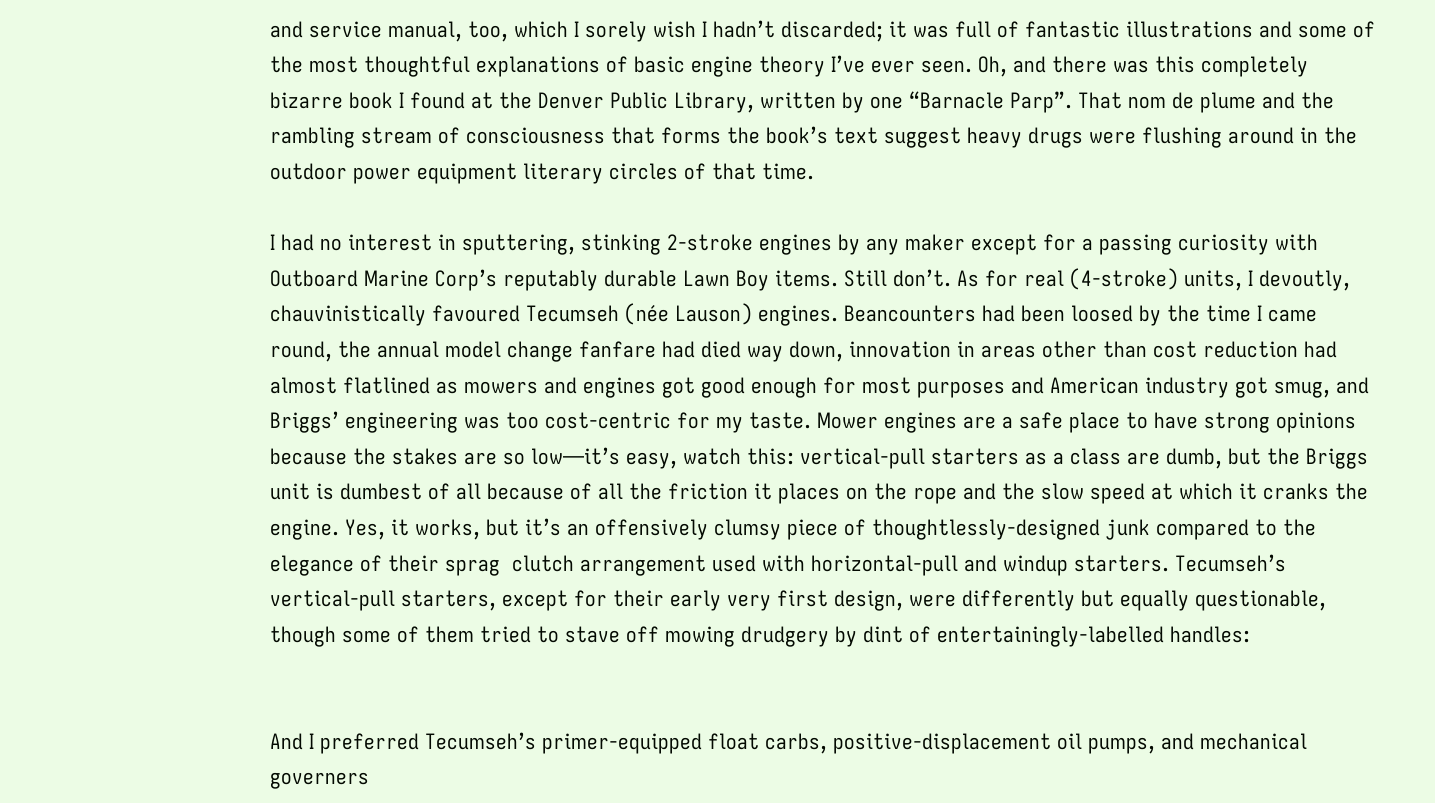and service manual, too, which I sorely wish I hadn’t discarded; it was full of fantastic illustrations and some of the most thoughtful explanations of basic engine theory I’ve ever seen. Oh, and there was this completely bizarre book I found at the Denver Public Library, written by one “Barnacle Parp”. That nom de plume and the rambling stream of consciousness that forms the book’s text suggest heavy drugs were flushing around in the outdoor power equipment literary circles of that time.

I had no interest in sputtering, stinking 2-stroke engines by any maker except for a passing curiosity with Outboard Marine Corp’s reputably durable Lawn Boy items. Still don’t. As for real (4-stroke) units, I devoutly, chauvinistically favoured Tecumseh (née Lauson) engines. Beancounters had been loosed by the time I came round, the annual model change fanfare had died way down, innovation in areas other than cost reduction had almost flatlined as mowers and engines got good enough for most purposes and American industry got smug, and Briggs’ engineering was too cost-centric for my taste. Mower engines are a safe place to have strong opinions because the stakes are so low—it’s easy, watch this: vertical-pull starters as a class are dumb, but the Briggs unit is dumbest of all because of all the friction it places on the rope and the slow speed at which it cranks the engine. Yes, it works, but it’s an offensively clumsy piece of thoughtlessly-designed junk compared to the elegance of their sprag  clutch arrangement used with horizontal-pull and windup starters. Tecumseh’s vertical-pull starters, except for their early very first design, were differently but equally questionable, though some of them tried to stave off mowing drudgery by dint of entertainingly-labelled handles:


And I preferred Tecumseh’s primer-equipped float carbs, positive-displacement oil pumps, and mechanical governers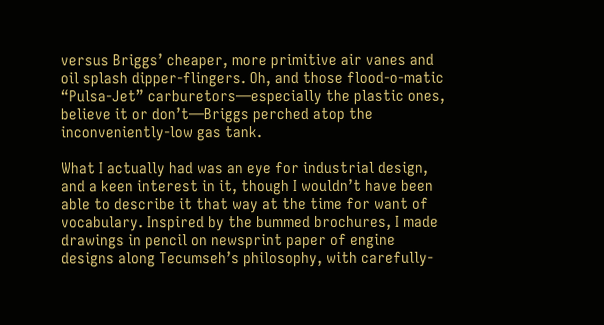versus Briggs’ cheaper, more primitive air vanes and oil splash dipper-flingers. Oh, and those flood-o-matic “Pulsa-Jet” carburetors—especially the plastic ones, believe it or don’t—Briggs perched atop the inconveniently-low gas tank.

What I actually had was an eye for industrial design, and a keen interest in it, though I wouldn’t have been able to describe it that way at the time for want of vocabulary. Inspired by the bummed brochures, I made drawings in pencil on newsprint paper of engine designs along Tecumseh’s philosophy, with carefully-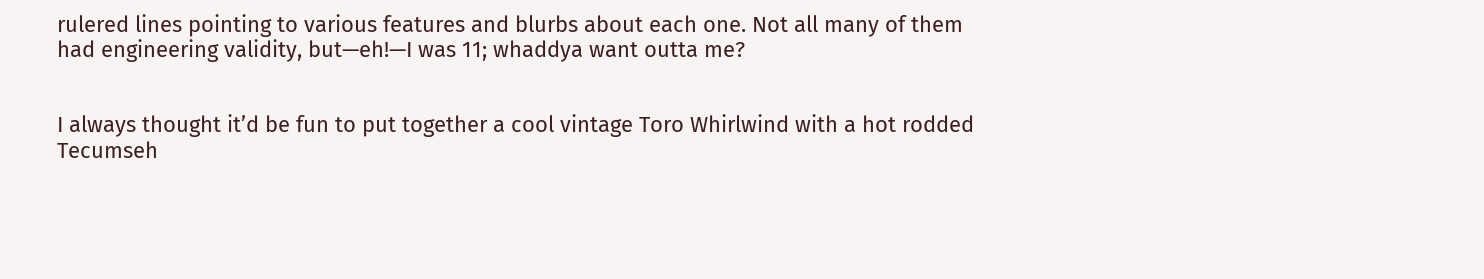rulered lines pointing to various features and blurbs about each one. Not all many of them had engineering validity, but—eh!—I was 11; whaddya want outta me?


I always thought it’d be fun to put together a cool vintage Toro Whirlwind with a hot rodded Tecumseh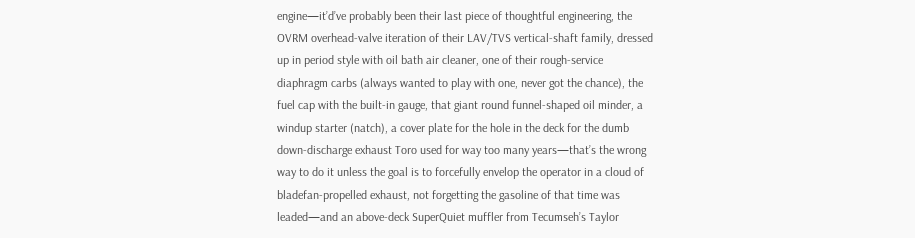engine—it’d’ve probably been their last piece of thoughtful engineering, the OVRM overhead-valve iteration of their LAV/TVS vertical-shaft family, dressed up in period style with oil bath air cleaner, one of their rough-service diaphragm carbs (always wanted to play with one, never got the chance), the fuel cap with the built-in gauge, that giant round funnel-shaped oil minder, a windup starter (natch), a cover plate for the hole in the deck for the dumb down-discharge exhaust Toro used for way too many years—that’s the wrong way to do it unless the goal is to forcefully envelop the operator in a cloud of bladefan-propelled exhaust, not forgetting the gasoline of that time was leaded—and an above-deck SuperQuiet muffler from Tecumseh’s Taylor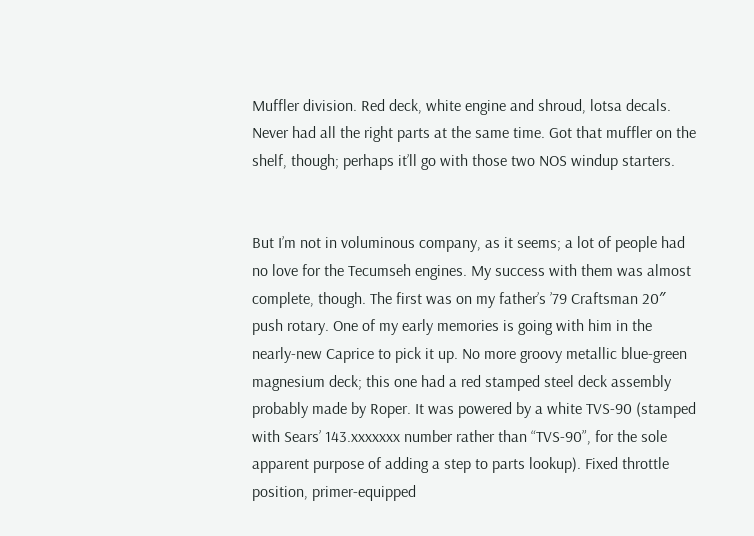Muffler division. Red deck, white engine and shroud, lotsa decals. Never had all the right parts at the same time. Got that muffler on the shelf, though; perhaps it’ll go with those two NOS windup starters.


But I’m not in voluminous company, as it seems; a lot of people had no love for the Tecumseh engines. My success with them was almost complete, though. The first was on my father’s ’79 Craftsman 20″ push rotary. One of my early memories is going with him in the nearly-new Caprice to pick it up. No more groovy metallic blue-green magnesium deck; this one had a red stamped steel deck assembly probably made by Roper. It was powered by a white TVS-90 (stamped with Sears’ 143.xxxxxxx number rather than “TVS-90”, for the sole apparent purpose of adding a step to parts lookup). Fixed throttle position, primer-equipped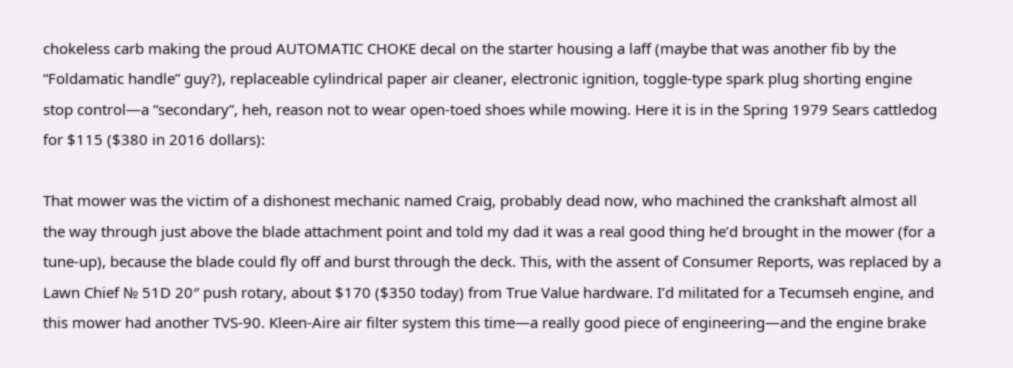chokeless carb making the proud AUTOMATIC CHOKE decal on the starter housing a laff (maybe that was another fib by the “Foldamatic handle” guy?), replaceable cylindrical paper air cleaner, electronic ignition, toggle-type spark plug shorting engine stop control—a “secondary”, heh, reason not to wear open-toed shoes while mowing. Here it is in the Spring 1979 Sears cattledog for $115 ($380 in 2016 dollars):

That mower was the victim of a dishonest mechanic named Craig, probably dead now, who machined the crankshaft almost all the way through just above the blade attachment point and told my dad it was a real good thing he’d brought in the mower (for a tune-up), because the blade could fly off and burst through the deck. This, with the assent of Consumer Reports, was replaced by a Lawn Chief № 51D 20″ push rotary, about $170 ($350 today) from True Value hardware. I’d militated for a Tecumseh engine, and this mower had another TVS-90. Kleen-Aire air filter system this time—a really good piece of engineering—and the engine brake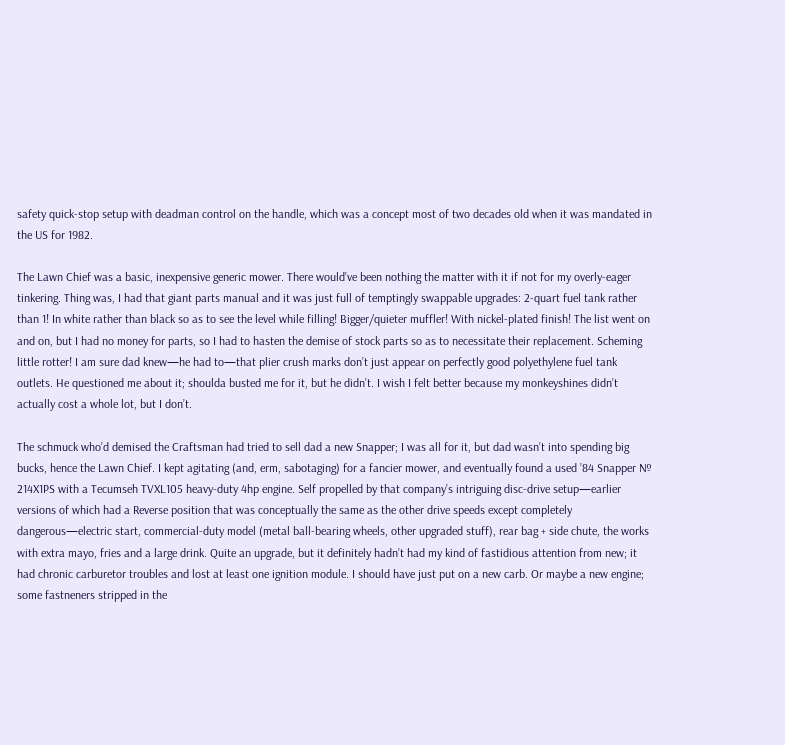safety quick-stop setup with deadman control on the handle, which was a concept most of two decades old when it was mandated in the US for 1982.

The Lawn Chief was a basic, inexpensive generic mower. There would’ve been nothing the matter with it if not for my overly-eager tinkering. Thing was, I had that giant parts manual and it was just full of temptingly swappable upgrades: 2-quart fuel tank rather than 1! In white rather than black so as to see the level while filling! Bigger/quieter muffler! With nickel-plated finish! The list went on and on, but I had no money for parts, so I had to hasten the demise of stock parts so as to necessitate their replacement. Scheming little rotter! I am sure dad knew—he had to—that plier crush marks don’t just appear on perfectly good polyethylene fuel tank outlets. He questioned me about it; shoulda busted me for it, but he didn’t. I wish I felt better because my monkeyshines didn’t actually cost a whole lot, but I don’t.

The schmuck who’d demised the Craftsman had tried to sell dad a new Snapper; I was all for it, but dad wasn’t into spending big bucks, hence the Lawn Chief. I kept agitating (and, erm, sabotaging) for a fancier mower, and eventually found a used ’84 Snapper № 214X1PS with a Tecumseh TVXL105 heavy-duty 4hp engine. Self propelled by that company’s intriguing disc-drive setup—earlier versions of which had a Reverse position that was conceptually the same as the other drive speeds except completely dangerous—electric start, commercial-duty model (metal ball-bearing wheels, other upgraded stuff), rear bag + side chute, the works with extra mayo, fries and a large drink. Quite an upgrade, but it definitely hadn’t had my kind of fastidious attention from new; it had chronic carburetor troubles and lost at least one ignition module. I should have just put on a new carb. Or maybe a new engine; some fastneners stripped in the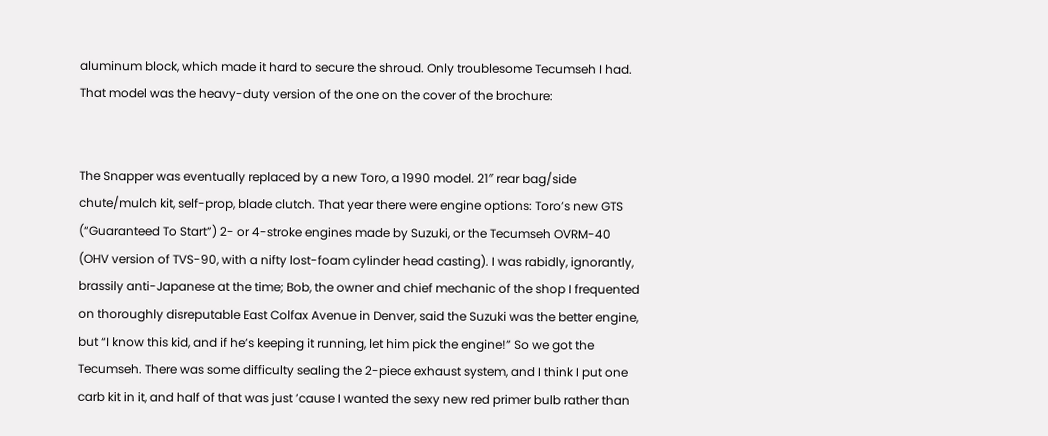aluminum block, which made it hard to secure the shroud. Only troublesome Tecumseh I had. That model was the heavy-duty version of the one on the cover of the brochure:


The Snapper was eventually replaced by a new Toro, a 1990 model. 21″ rear bag/side chute/mulch kit, self-prop, blade clutch. That year there were engine options: Toro’s new GTS (“Guaranteed To Start”) 2- or 4-stroke engines made by Suzuki, or the Tecumseh OVRM-40 (OHV version of TVS-90, with a nifty lost-foam cylinder head casting). I was rabidly, ignorantly, brassily anti-Japanese at the time; Bob, the owner and chief mechanic of the shop I frequented on thoroughly disreputable East Colfax Avenue in Denver, said the Suzuki was the better engine, but “I know this kid, and if he’s keeping it running, let him pick the engine!” So we got the Tecumseh. There was some difficulty sealing the 2-piece exhaust system, and I think I put one carb kit in it, and half of that was just ’cause I wanted the sexy new red primer bulb rather than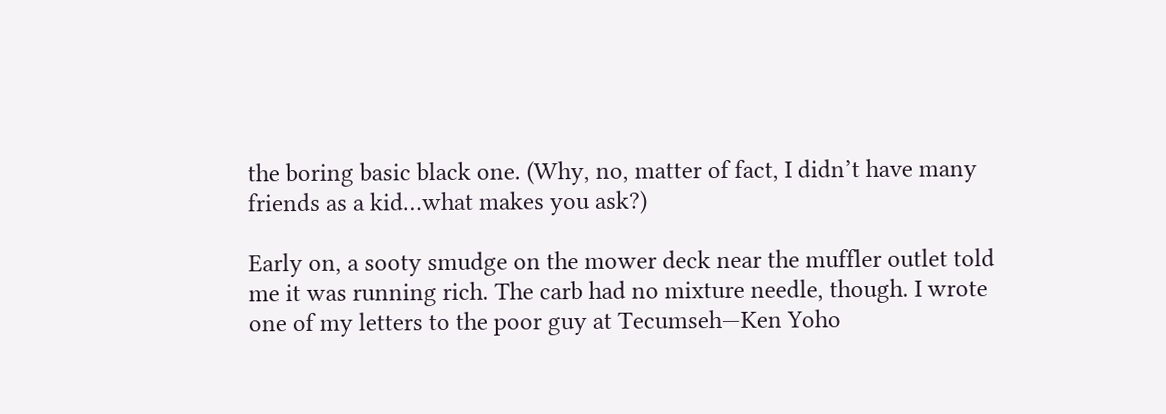the boring basic black one. (Why, no, matter of fact, I didn’t have many friends as a kid…what makes you ask?)

Early on, a sooty smudge on the mower deck near the muffler outlet told me it was running rich. The carb had no mixture needle, though. I wrote one of my letters to the poor guy at Tecumseh—Ken Yoho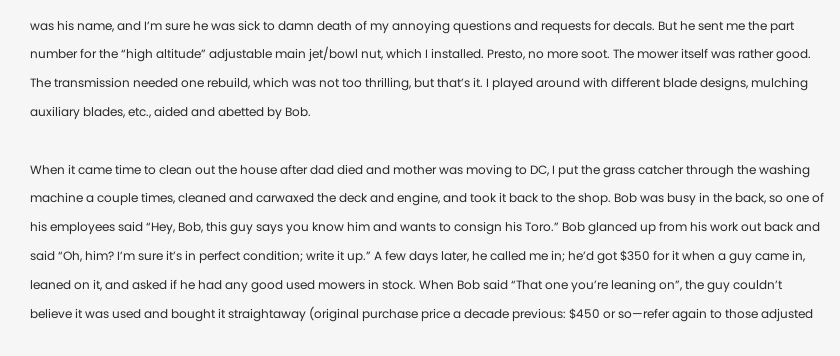was his name, and I’m sure he was sick to damn death of my annoying questions and requests for decals. But he sent me the part number for the “high altitude” adjustable main jet/bowl nut, which I installed. Presto, no more soot. The mower itself was rather good. The transmission needed one rebuild, which was not too thrilling, but that’s it. I played around with different blade designs, mulching auxiliary blades, etc., aided and abetted by Bob.

When it came time to clean out the house after dad died and mother was moving to DC, I put the grass catcher through the washing machine a couple times, cleaned and carwaxed the deck and engine, and took it back to the shop. Bob was busy in the back, so one of his employees said “Hey, Bob, this guy says you know him and wants to consign his Toro.” Bob glanced up from his work out back and said “Oh, him? I’m sure it’s in perfect condition; write it up.” A few days later, he called me in; he’d got $350 for it when a guy came in, leaned on it, and asked if he had any good used mowers in stock. When Bob said “That one you’re leaning on”, the guy couldn’t believe it was used and bought it straightaway (original purchase price a decade previous: $450 or so—refer again to those adjusted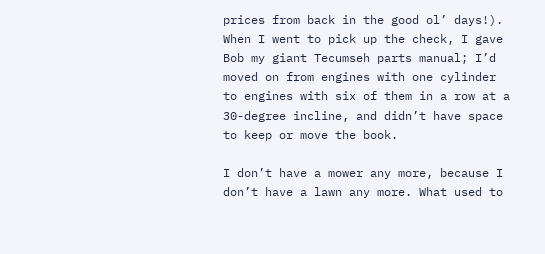prices from back in the good ol’ days!). When I went to pick up the check, I gave Bob my giant Tecumseh parts manual; I’d moved on from engines with one cylinder to engines with six of them in a row at a 30-degree incline, and didn’t have space to keep or move the book.

I don’t have a mower any more, because I don’t have a lawn any more. What used to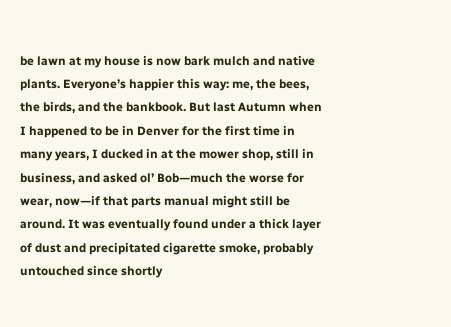be lawn at my house is now bark mulch and native plants. Everyone’s happier this way: me, the bees, the birds, and the bankbook. But last Autumn when I happened to be in Denver for the first time in many years, I ducked in at the mower shop, still in business, and asked ol’ Bob—much the worse for wear, now—if that parts manual might still be around. It was eventually found under a thick layer of dust and precipitated cigarette smoke, probably untouched since shortly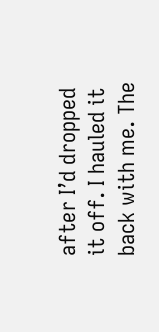after I’d dropped it off. I hauled it back with me. The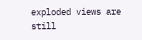exploded views are still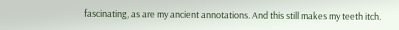fascinating, as are my ancient annotations. And this still makes my teeth itch.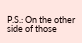P.S.: On the other side of those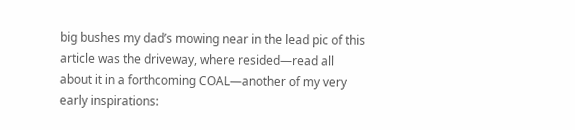big bushes my dad’s mowing near in the lead pic of this article was the driveway, where resided—read all about it in a forthcoming COAL—another of my very early inspirations: